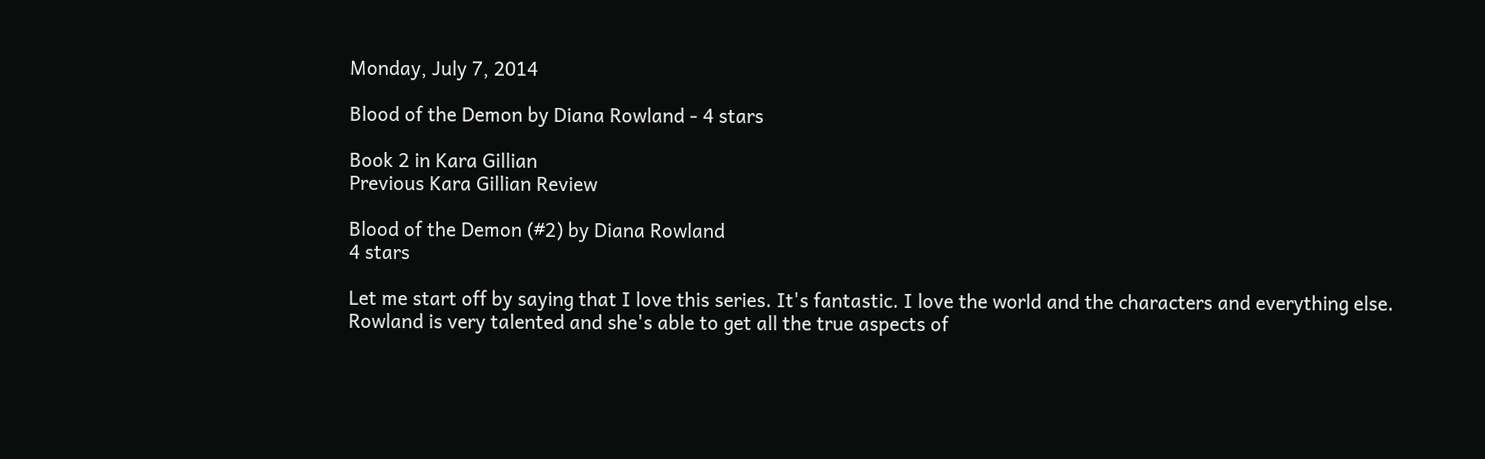Monday, July 7, 2014

Blood of the Demon by Diana Rowland - 4 stars

Book 2 in Kara Gillian
Previous Kara Gillian Review

Blood of the Demon (#2) by Diana Rowland
4 stars

Let me start off by saying that I love this series. It's fantastic. I love the world and the characters and everything else. Rowland is very talented and she's able to get all the true aspects of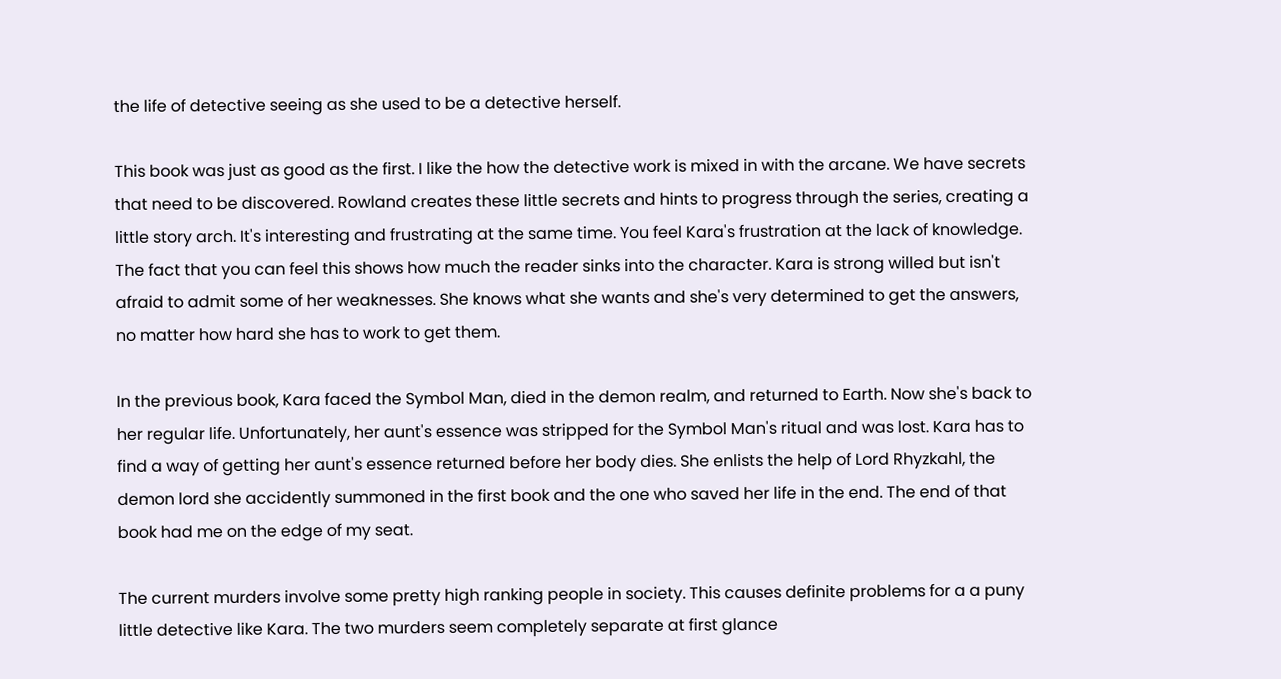the life of detective seeing as she used to be a detective herself.

This book was just as good as the first. I like the how the detective work is mixed in with the arcane. We have secrets that need to be discovered. Rowland creates these little secrets and hints to progress through the series, creating a little story arch. It's interesting and frustrating at the same time. You feel Kara's frustration at the lack of knowledge. The fact that you can feel this shows how much the reader sinks into the character. Kara is strong willed but isn't afraid to admit some of her weaknesses. She knows what she wants and she's very determined to get the answers, no matter how hard she has to work to get them.

In the previous book, Kara faced the Symbol Man, died in the demon realm, and returned to Earth. Now she's back to her regular life. Unfortunately, her aunt's essence was stripped for the Symbol Man's ritual and was lost. Kara has to find a way of getting her aunt's essence returned before her body dies. She enlists the help of Lord Rhyzkahl, the demon lord she accidently summoned in the first book and the one who saved her life in the end. The end of that book had me on the edge of my seat.

The current murders involve some pretty high ranking people in society. This causes definite problems for a a puny little detective like Kara. The two murders seem completely separate at first glance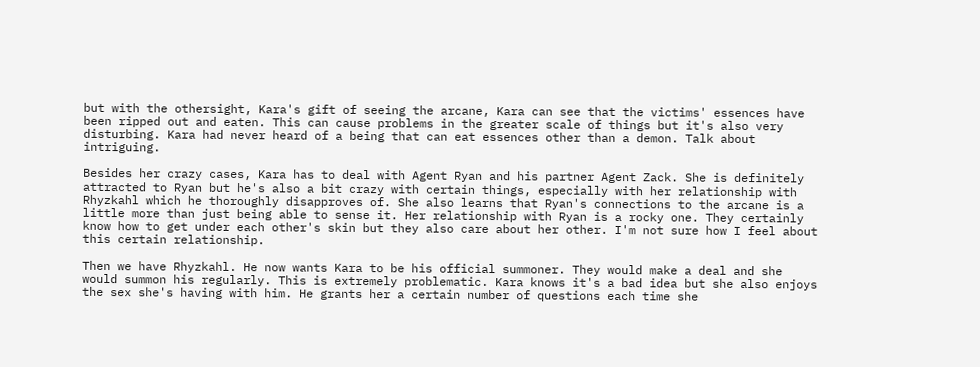but with the othersight, Kara's gift of seeing the arcane, Kara can see that the victims' essences have been ripped out and eaten. This can cause problems in the greater scale of things but it's also very disturbing. Kara had never heard of a being that can eat essences other than a demon. Talk about intriguing.

Besides her crazy cases, Kara has to deal with Agent Ryan and his partner Agent Zack. She is definitely attracted to Ryan but he's also a bit crazy with certain things, especially with her relationship with Rhyzkahl which he thoroughly disapproves of. She also learns that Ryan's connections to the arcane is a little more than just being able to sense it. Her relationship with Ryan is a rocky one. They certainly know how to get under each other's skin but they also care about her other. I'm not sure how I feel about this certain relationship.

Then we have Rhyzkahl. He now wants Kara to be his official summoner. They would make a deal and she would summon his regularly. This is extremely problematic. Kara knows it's a bad idea but she also enjoys the sex she's having with him. He grants her a certain number of questions each time she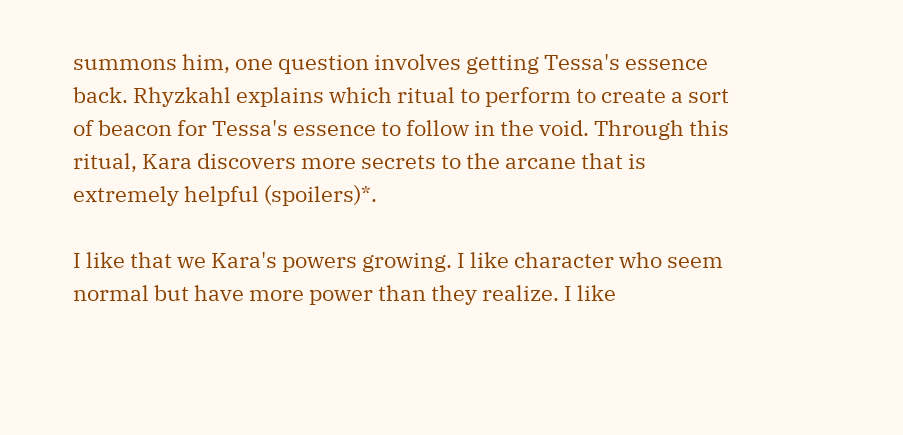summons him, one question involves getting Tessa's essence back. Rhyzkahl explains which ritual to perform to create a sort of beacon for Tessa's essence to follow in the void. Through this ritual, Kara discovers more secrets to the arcane that is extremely helpful (spoilers)*.

I like that we Kara's powers growing. I like character who seem normal but have more power than they realize. I like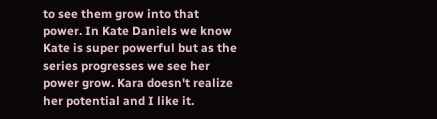to see them grow into that power. In Kate Daniels we know Kate is super powerful but as the series progresses we see her power grow. Kara doesn't realize her potential and I like it.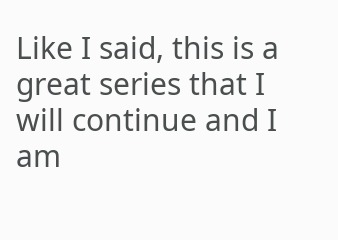Like I said, this is a great series that I will continue and I am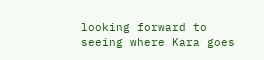looking forward to seeing where Kara goes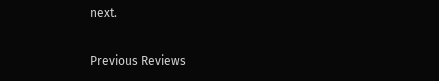next.

Previous Reviews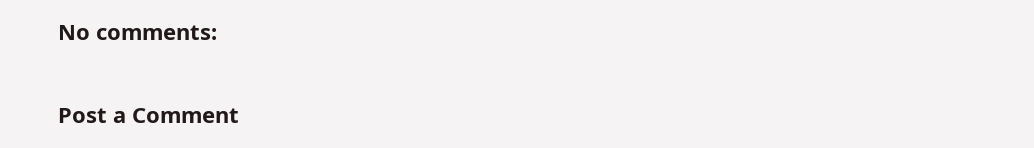No comments:

Post a Comment